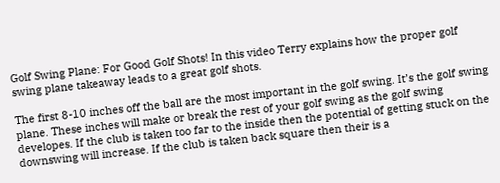Golf Swing Plane: For Good Golf Shots! In this video Terry explains how the proper golf swing plane takeaway leads to a great golf shots.

The first 8-10 inches off the ball are the most important in the golf swing. It’s the golf swing plane. These inches will make or break the rest of your golf swing as the golf swing developes. If the club is taken too far to the inside then the potential of getting stuck on the downswing will increase. If the club is taken back square then their is a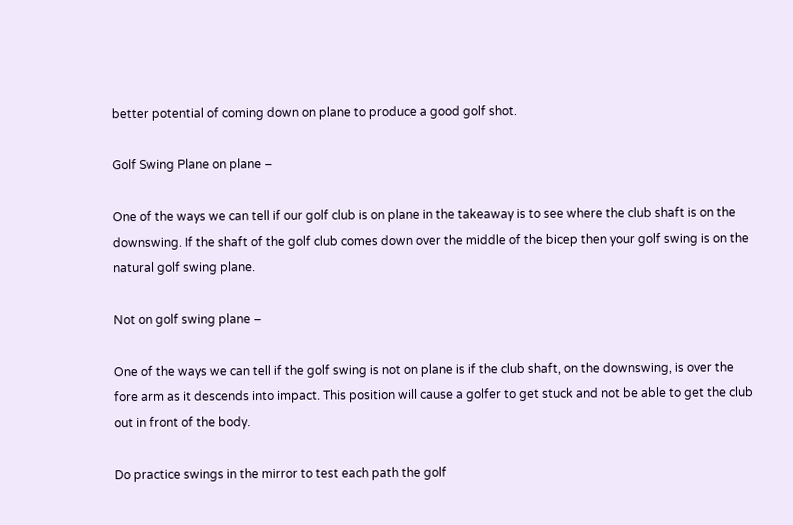better potential of coming down on plane to produce a good golf shot.

Golf Swing Plane on plane –

One of the ways we can tell if our golf club is on plane in the takeaway is to see where the club shaft is on the downswing. If the shaft of the golf club comes down over the middle of the bicep then your golf swing is on the natural golf swing plane.

Not on golf swing plane –

One of the ways we can tell if the golf swing is not on plane is if the club shaft, on the downswing, is over the fore arm as it descends into impact. This position will cause a golfer to get stuck and not be able to get the club out in front of the body.

Do practice swings in the mirror to test each path the golf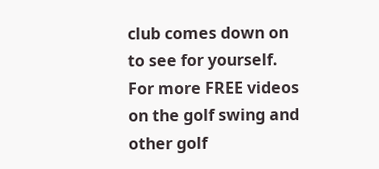club comes down on to see for yourself. For more FREE videos on the golf swing and other golf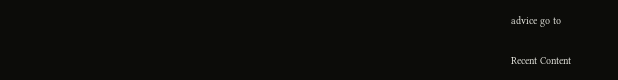advice go to

Recent Content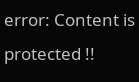error: Content is protected !!